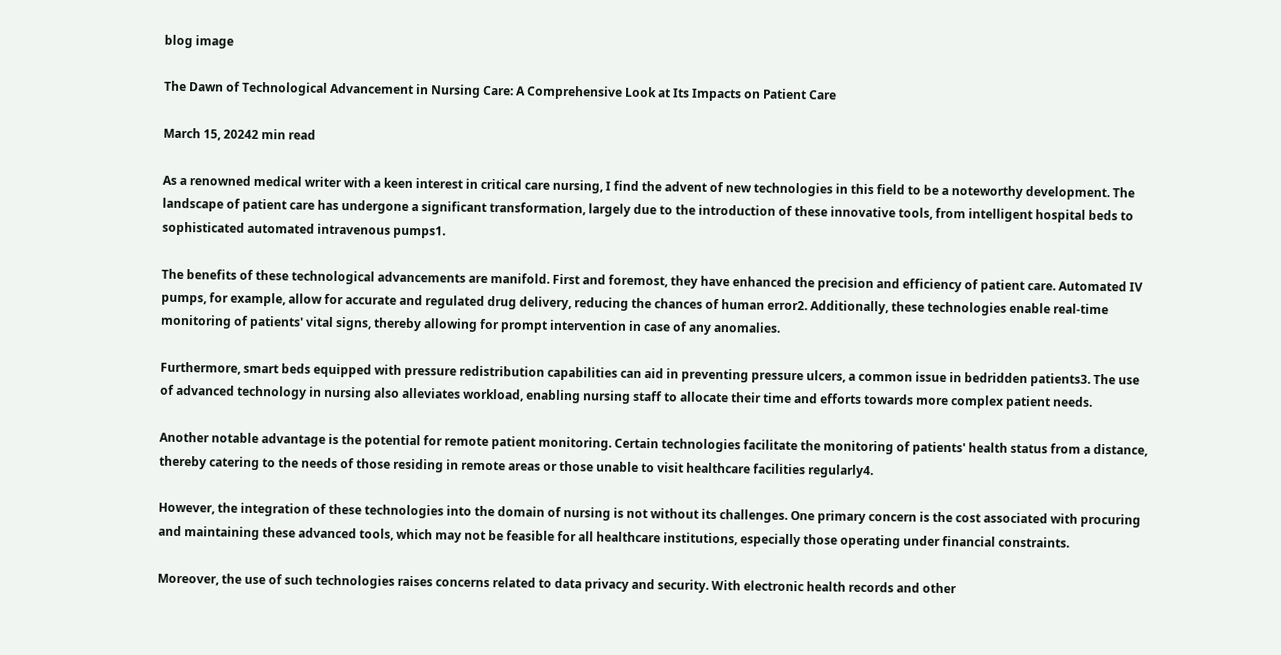blog image

The Dawn of Technological Advancement in Nursing Care: A Comprehensive Look at Its Impacts on Patient Care

March 15, 20242 min read

As a renowned medical writer with a keen interest in critical care nursing, I find the advent of new technologies in this field to be a noteworthy development. The landscape of patient care has undergone a significant transformation, largely due to the introduction of these innovative tools, from intelligent hospital beds to sophisticated automated intravenous pumps1.

The benefits of these technological advancements are manifold. First and foremost, they have enhanced the precision and efficiency of patient care. Automated IV pumps, for example, allow for accurate and regulated drug delivery, reducing the chances of human error2. Additionally, these technologies enable real-time monitoring of patients' vital signs, thereby allowing for prompt intervention in case of any anomalies.

Furthermore, smart beds equipped with pressure redistribution capabilities can aid in preventing pressure ulcers, a common issue in bedridden patients3. The use of advanced technology in nursing also alleviates workload, enabling nursing staff to allocate their time and efforts towards more complex patient needs.

Another notable advantage is the potential for remote patient monitoring. Certain technologies facilitate the monitoring of patients' health status from a distance, thereby catering to the needs of those residing in remote areas or those unable to visit healthcare facilities regularly4.

However, the integration of these technologies into the domain of nursing is not without its challenges. One primary concern is the cost associated with procuring and maintaining these advanced tools, which may not be feasible for all healthcare institutions, especially those operating under financial constraints.

Moreover, the use of such technologies raises concerns related to data privacy and security. With electronic health records and other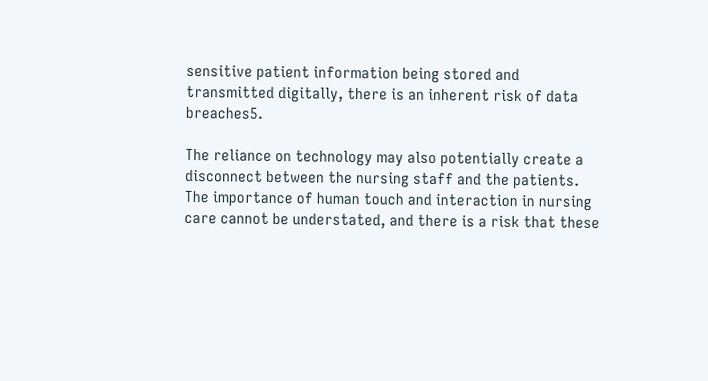sensitive patient information being stored and transmitted digitally, there is an inherent risk of data breaches5.

The reliance on technology may also potentially create a disconnect between the nursing staff and the patients. The importance of human touch and interaction in nursing care cannot be understated, and there is a risk that these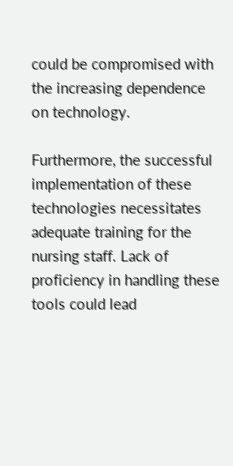could be compromised with the increasing dependence on technology.

Furthermore, the successful implementation of these technologies necessitates adequate training for the nursing staff. Lack of proficiency in handling these tools could lead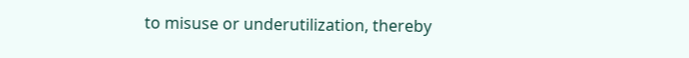to misuse or underutilization, thereby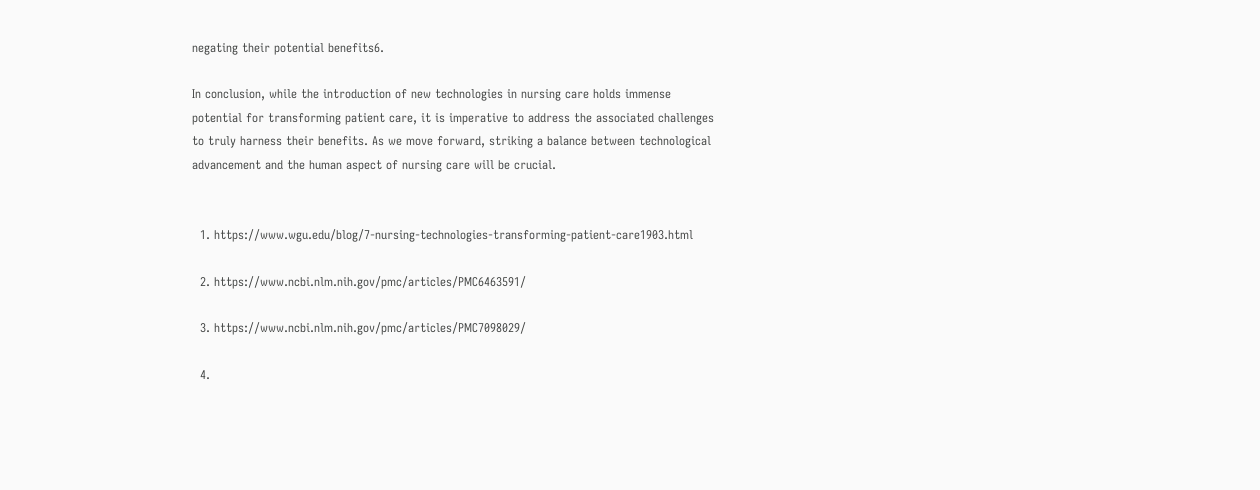negating their potential benefits6.

In conclusion, while the introduction of new technologies in nursing care holds immense potential for transforming patient care, it is imperative to address the associated challenges to truly harness their benefits. As we move forward, striking a balance between technological advancement and the human aspect of nursing care will be crucial.


  1. https://www.wgu.edu/blog/7-nursing-technologies-transforming-patient-care1903.html

  2. https://www.ncbi.nlm.nih.gov/pmc/articles/PMC6463591/

  3. https://www.ncbi.nlm.nih.gov/pmc/articles/PMC7098029/

  4.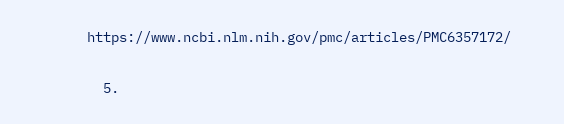https://www.ncbi.nlm.nih.gov/pmc/articles/PMC6357172/

  5.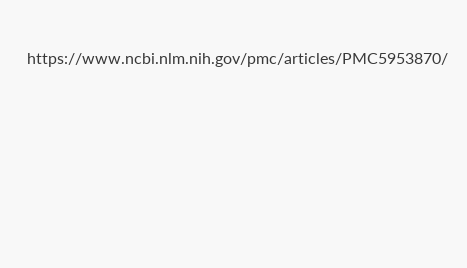https://www.ncbi.nlm.nih.gov/pmc/articles/PMC5953870/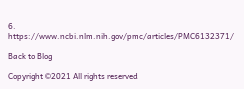6. https://www.ncbi.nlm.nih.gov/pmc/articles/PMC6132371/

Back to Blog

Copyright ©2021 All rights reserved